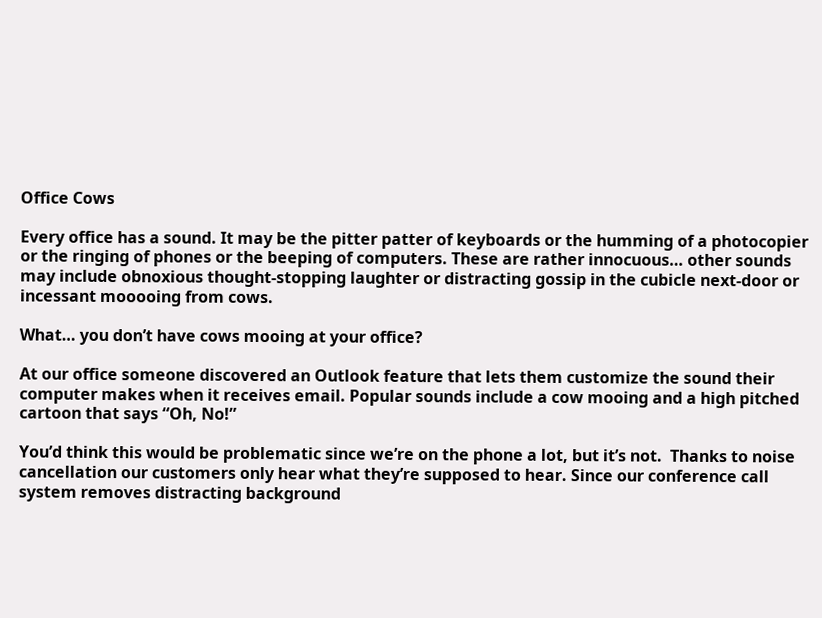Office Cows

Every office has a sound. It may be the pitter patter of keyboards or the humming of a photocopier or the ringing of phones or the beeping of computers. These are rather innocuous… other sounds may include obnoxious thought-stopping laughter or distracting gossip in the cubicle next-door or incessant mooooing from cows.

What… you don’t have cows mooing at your office?

At our office someone discovered an Outlook feature that lets them customize the sound their computer makes when it receives email. Popular sounds include a cow mooing and a high pitched cartoon that says “Oh, No!”

You’d think this would be problematic since we’re on the phone a lot, but it’s not.  Thanks to noise cancellation our customers only hear what they’re supposed to hear. Since our conference call system removes distracting background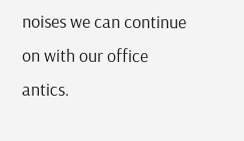noises we can continue on with our office antics.